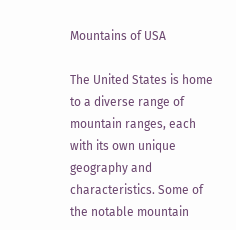Mountains of USA

The United States is home to a diverse range of mountain ranges, each with its own unique geography and characteristics. Some of the notable mountain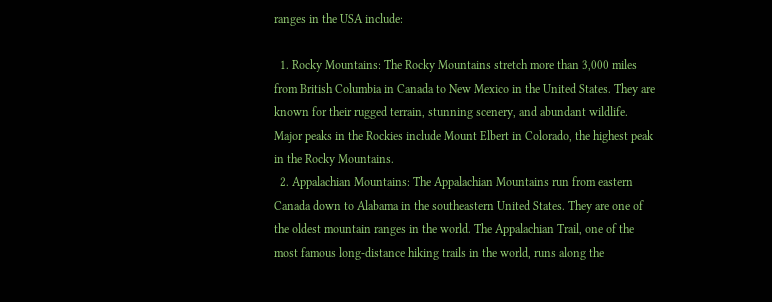ranges in the USA include:

  1. Rocky Mountains: The Rocky Mountains stretch more than 3,000 miles from British Columbia in Canada to New Mexico in the United States. They are known for their rugged terrain, stunning scenery, and abundant wildlife. Major peaks in the Rockies include Mount Elbert in Colorado, the highest peak in the Rocky Mountains.
  2. Appalachian Mountains: The Appalachian Mountains run from eastern Canada down to Alabama in the southeastern United States. They are one of the oldest mountain ranges in the world. The Appalachian Trail, one of the most famous long-distance hiking trails in the world, runs along the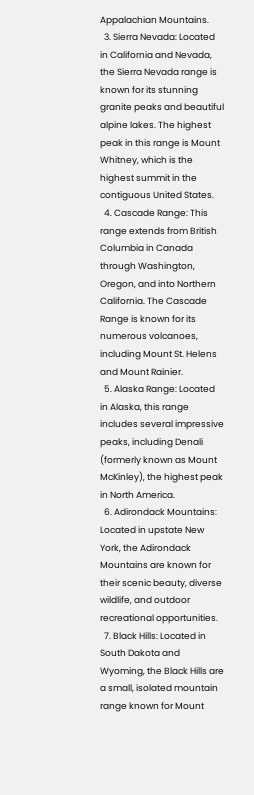Appalachian Mountains.
  3. Sierra Nevada: Located in California and Nevada, the Sierra Nevada range is known for its stunning granite peaks and beautiful alpine lakes. The highest peak in this range is Mount Whitney, which is the highest summit in the contiguous United States.
  4. Cascade Range: This range extends from British Columbia in Canada through Washington, Oregon, and into Northern California. The Cascade Range is known for its numerous volcanoes, including Mount St. Helens and Mount Rainier.
  5. Alaska Range: Located in Alaska, this range includes several impressive peaks, including Denali (formerly known as Mount McKinley), the highest peak in North America.
  6. Adirondack Mountains: Located in upstate New York, the Adirondack Mountains are known for their scenic beauty, diverse wildlife, and outdoor recreational opportunities.
  7. Black Hills: Located in South Dakota and Wyoming, the Black Hills are a small, isolated mountain range known for Mount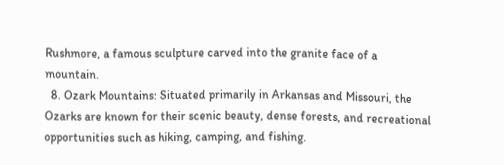Rushmore, a famous sculpture carved into the granite face of a mountain.
  8. Ozark Mountains: Situated primarily in Arkansas and Missouri, the Ozarks are known for their scenic beauty, dense forests, and recreational opportunities such as hiking, camping, and fishing.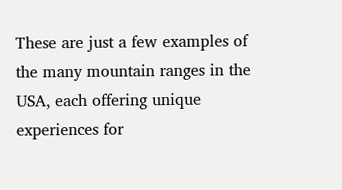These are just a few examples of the many mountain ranges in the USA, each offering unique experiences for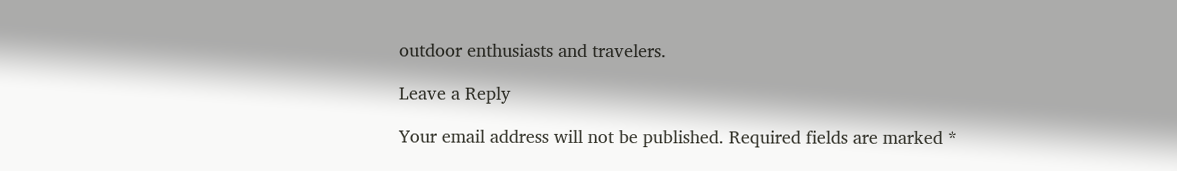outdoor enthusiasts and travelers.

Leave a Reply

Your email address will not be published. Required fields are marked *